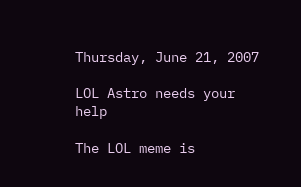Thursday, June 21, 2007

LOL Astro needs your help

The LOL meme is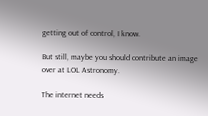getting out of control, I know.

But still, maybe you should contribute an image over at LOL Astronomy.

The internet needs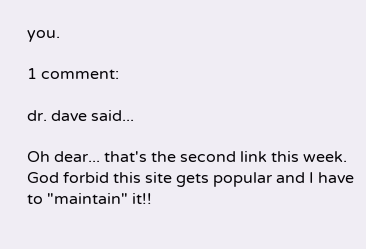you.

1 comment:

dr. dave said...

Oh dear... that's the second link this week. God forbid this site gets popular and I have to "maintain" it!!